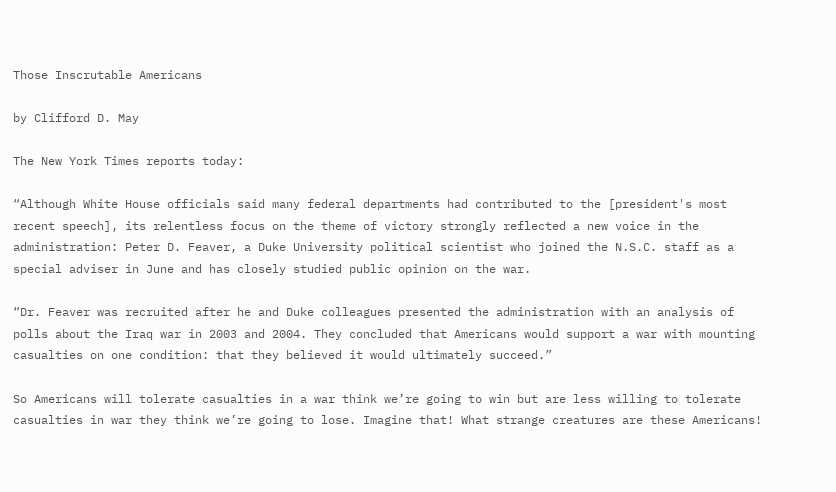Those Inscrutable Americans

by Clifford D. May

The New York Times reports today:

“Although White House officials said many federal departments had contributed to the [president's most recent speech], its relentless focus on the theme of victory strongly reflected a new voice in the administration: Peter D. Feaver, a Duke University political scientist who joined the N.S.C. staff as a special adviser in June and has closely studied public opinion on the war.

“Dr. Feaver was recruited after he and Duke colleagues presented the administration with an analysis of polls about the Iraq war in 2003 and 2004. They concluded that Americans would support a war with mounting casualties on one condition: that they believed it would ultimately succeed.”

So Americans will tolerate casualties in a war think we’re going to win but are less willing to tolerate casualties in war they think we’re going to lose. Imagine that! What strange creatures are these Americans!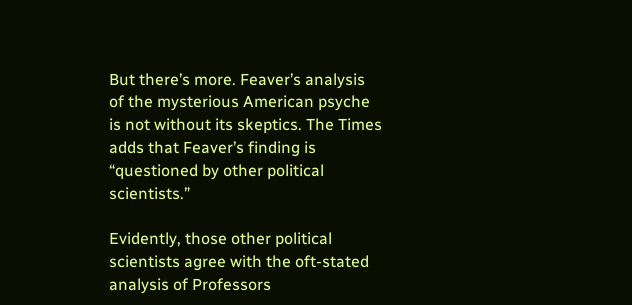But there’s more. Feaver’s analysis of the mysterious American psyche is not without its skeptics. The Times adds that Feaver’s finding is “questioned by other political scientists.”

Evidently, those other political scientists agree with the oft-stated analysis of Professors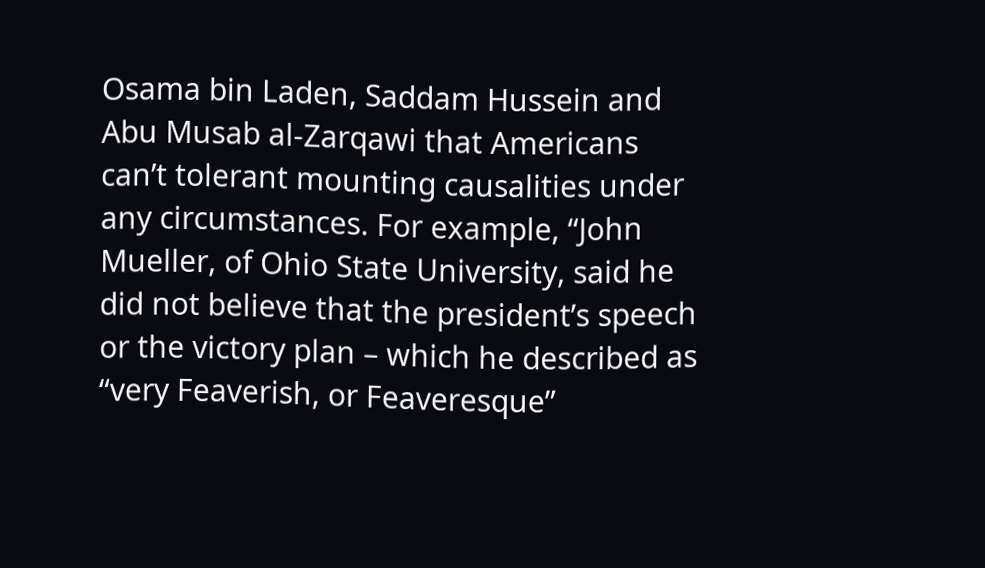Osama bin Laden, Saddam Hussein and Abu Musab al-Zarqawi that Americans can’t tolerant mounting causalities under any circumstances. For example, “John Mueller, of Ohio State University, said he did not believe that the president’s speech or the victory plan – which he described as “very Feaverish, or Feaveresque”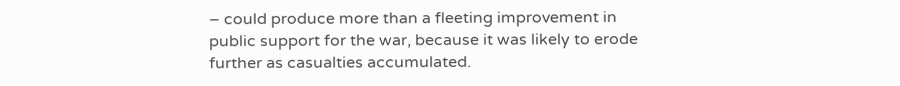– could produce more than a fleeting improvement in public support for the war, because it was likely to erode further as casualties accumulated.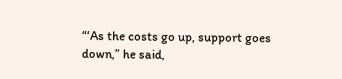“‘As the costs go up, support goes down,” he said,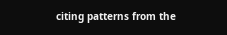citing patterns from the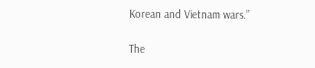Korean and Vietnam wars.”

The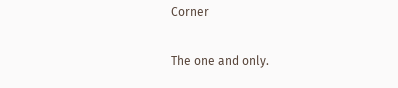Corner

The one and only.